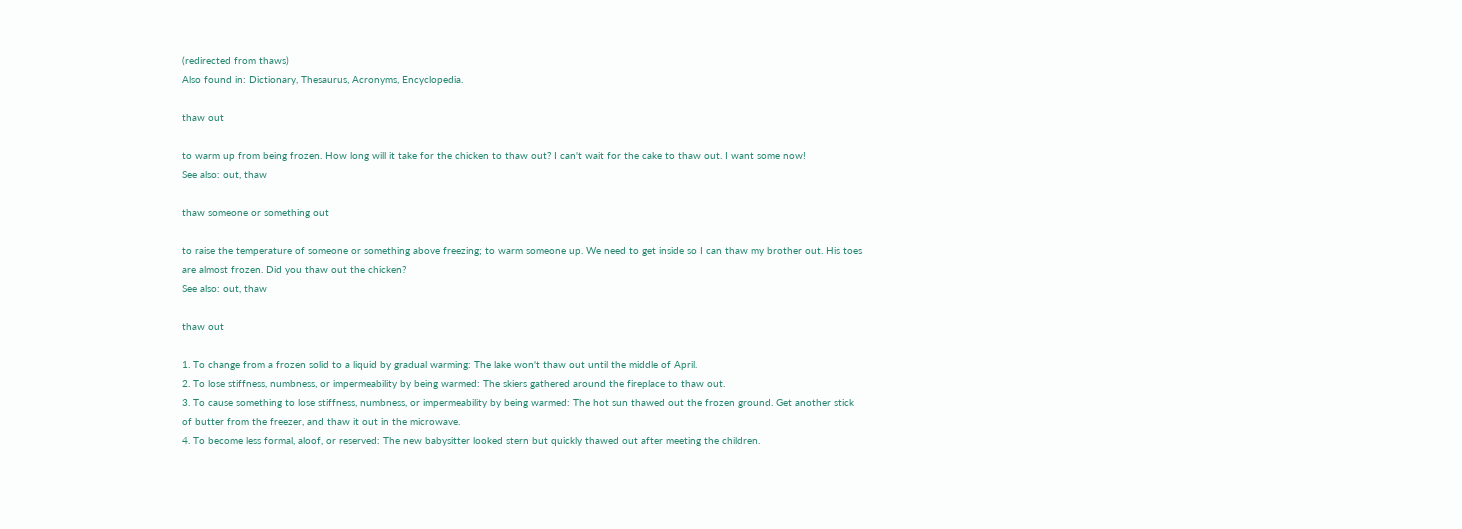(redirected from thaws)
Also found in: Dictionary, Thesaurus, Acronyms, Encyclopedia.

thaw out

to warm up from being frozen. How long will it take for the chicken to thaw out? I can't wait for the cake to thaw out. I want some now!
See also: out, thaw

thaw someone or something out

to raise the temperature of someone or something above freezing; to warm someone up. We need to get inside so I can thaw my brother out. His toes are almost frozen. Did you thaw out the chicken?
See also: out, thaw

thaw out

1. To change from a frozen solid to a liquid by gradual warming: The lake won't thaw out until the middle of April.
2. To lose stiffness, numbness, or impermeability by being warmed: The skiers gathered around the fireplace to thaw out.
3. To cause something to lose stiffness, numbness, or impermeability by being warmed: The hot sun thawed out the frozen ground. Get another stick of butter from the freezer, and thaw it out in the microwave.
4. To become less formal, aloof, or reserved: The new babysitter looked stern but quickly thawed out after meeting the children.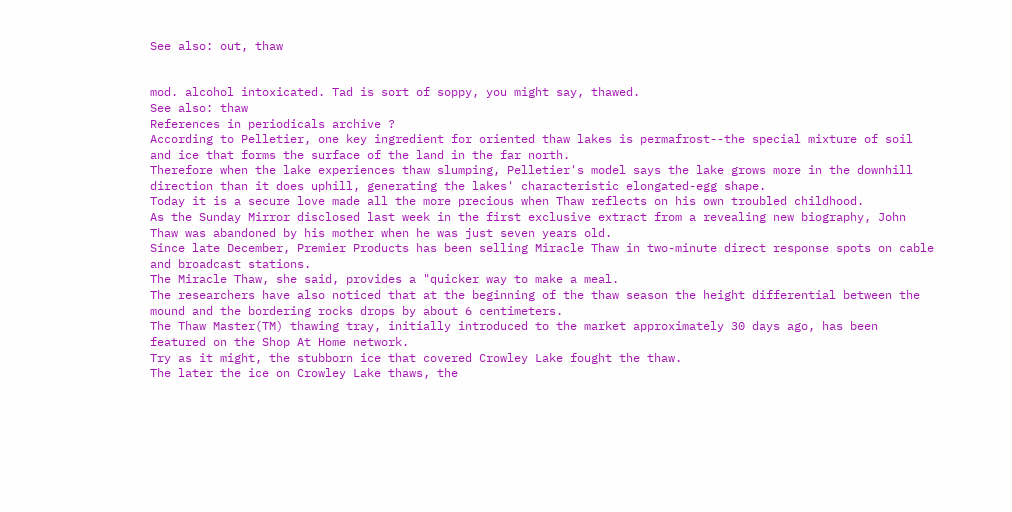See also: out, thaw


mod. alcohol intoxicated. Tad is sort of soppy, you might say, thawed.
See also: thaw
References in periodicals archive ?
According to Pelletier, one key ingredient for oriented thaw lakes is permafrost--the special mixture of soil and ice that forms the surface of the land in the far north.
Therefore when the lake experiences thaw slumping, Pelletier's model says the lake grows more in the downhill direction than it does uphill, generating the lakes' characteristic elongated-egg shape.
Today it is a secure love made all the more precious when Thaw reflects on his own troubled childhood.
As the Sunday Mirror disclosed last week in the first exclusive extract from a revealing new biography, John Thaw was abandoned by his mother when he was just seven years old.
Since late December, Premier Products has been selling Miracle Thaw in two-minute direct response spots on cable and broadcast stations.
The Miracle Thaw, she said, provides a "quicker way to make a meal.
The researchers have also noticed that at the beginning of the thaw season the height differential between the mound and the bordering rocks drops by about 6 centimeters.
The Thaw Master(TM) thawing tray, initially introduced to the market approximately 30 days ago, has been featured on the Shop At Home network.
Try as it might, the stubborn ice that covered Crowley Lake fought the thaw.
The later the ice on Crowley Lake thaws, the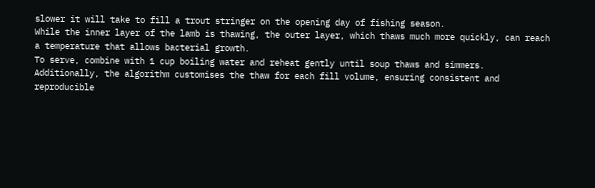slower it will take to fill a trout stringer on the opening day of fishing season.
While the inner layer of the lamb is thawing, the outer layer, which thaws much more quickly, can reach a temperature that allows bacterial growth.
To serve, combine with 1 cup boiling water and reheat gently until soup thaws and simmers.
Additionally, the algorithm customises the thaw for each fill volume, ensuring consistent and reproducible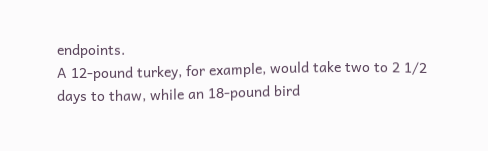endpoints.
A 12-pound turkey, for example, would take two to 2 1/2 days to thaw, while an 18-pound bird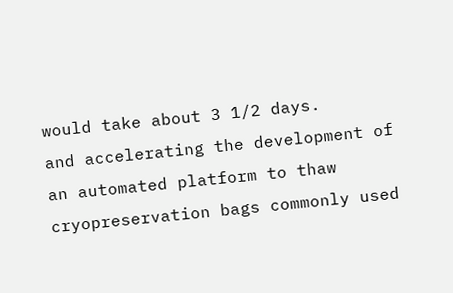would take about 3 1/2 days.
and accelerating the development of an automated platform to thaw cryopreservation bags commonly used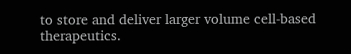to store and deliver larger volume cell-based therapeutics.